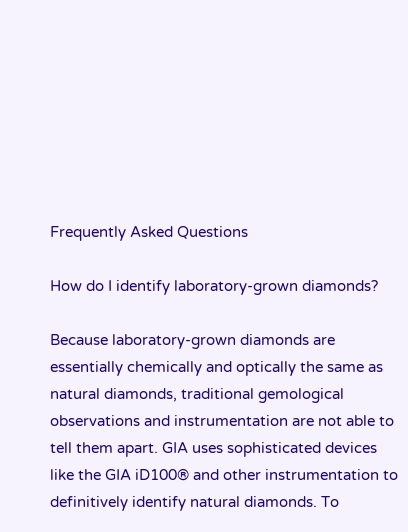Frequently Asked Questions

How do I identify laboratory-grown diamonds?

Because laboratory-grown diamonds are essentially chemically and optically the same as natural diamonds, traditional gemological observations and instrumentation are not able to tell them apart. GIA uses sophisticated devices like the GIA iD100® and other instrumentation to definitively identify natural diamonds. To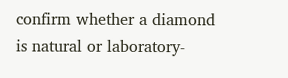confirm whether a diamond is natural or laboratory-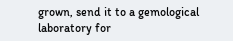grown, send it to a gemological laboratory for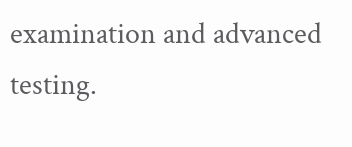examination and advanced testing.